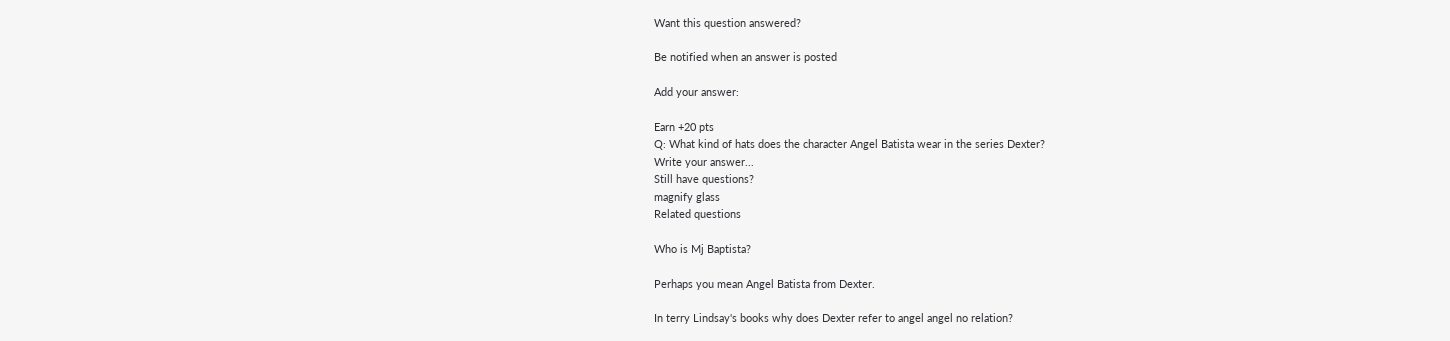Want this question answered?

Be notified when an answer is posted

Add your answer:

Earn +20 pts
Q: What kind of hats does the character Angel Batista wear in the series Dexter?
Write your answer...
Still have questions?
magnify glass
Related questions

Who is Mj Baptista?

Perhaps you mean Angel Batista from Dexter.

In terry Lindsay's books why does Dexter refer to angel angel no relation?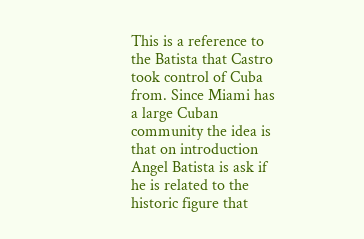This is a reference to the Batista that Castro took control of Cuba from. Since Miami has a large Cuban community the idea is that on introduction Angel Batista is ask if he is related to the historic figure that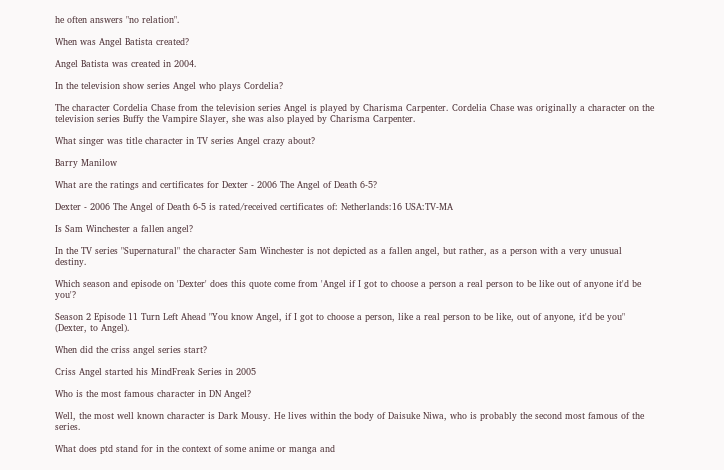he often answers "no relation".

When was Angel Batista created?

Angel Batista was created in 2004.

In the television show series Angel who plays Cordelia?

The character Cordelia Chase from the television series Angel is played by Charisma Carpenter. Cordelia Chase was originally a character on the television series Buffy the Vampire Slayer, she was also played by Charisma Carpenter.

What singer was title character in TV series Angel crazy about?

Barry Manilow

What are the ratings and certificates for Dexter - 2006 The Angel of Death 6-5?

Dexter - 2006 The Angel of Death 6-5 is rated/received certificates of: Netherlands:16 USA:TV-MA

Is Sam Winchester a fallen angel?

In the TV series "Supernatural" the character Sam Winchester is not depicted as a fallen angel, but rather, as a person with a very unusual destiny.

Which season and episode on 'Dexter' does this quote come from 'Angel if I got to choose a person a real person to be like out of anyone it'd be you'?

Season 2 Episode 11 Turn Left Ahead "You know Angel, if I got to choose a person, like a real person to be like, out of anyone, it'd be you" (Dexter, to Angel).

When did the criss angel series start?

Criss Angel started his MindFreak Series in 2005

Who is the most famous character in DN Angel?

Well, the most well known character is Dark Mousy. He lives within the body of Daisuke Niwa, who is probably the second most famous of the series.

What does ptd stand for in the context of some anime or manga and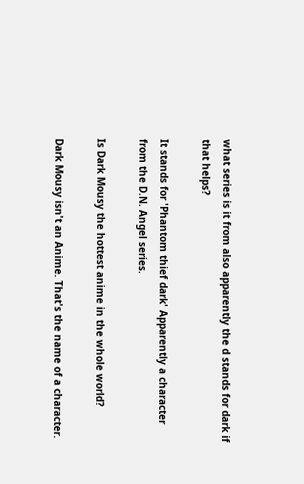what series is it from also apparently the d stands for dark if that helps?

It stands for 'Phantom thief dark' Apparently a character from the D.N. Angel series.

Is Dark Mousy the hottest anime in the whole world?

Dark Mousy isn't an Anime. That's the name of a character.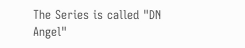The Series is called "DN Angel"